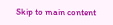Skip to main content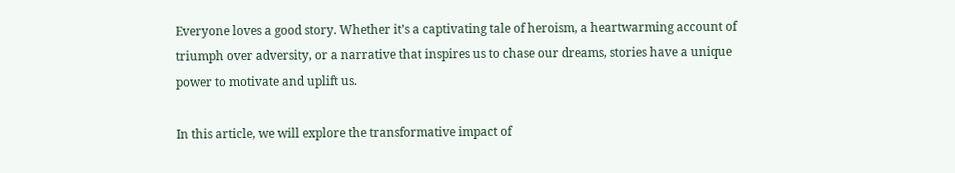Everyone loves a good story. Whether it’s a captivating tale of heroism, a heartwarming account of triumph over adversity, or a narrative that inspires us to chase our dreams, stories have a unique power to motivate and uplift us.

In this article, we will explore the transformative impact of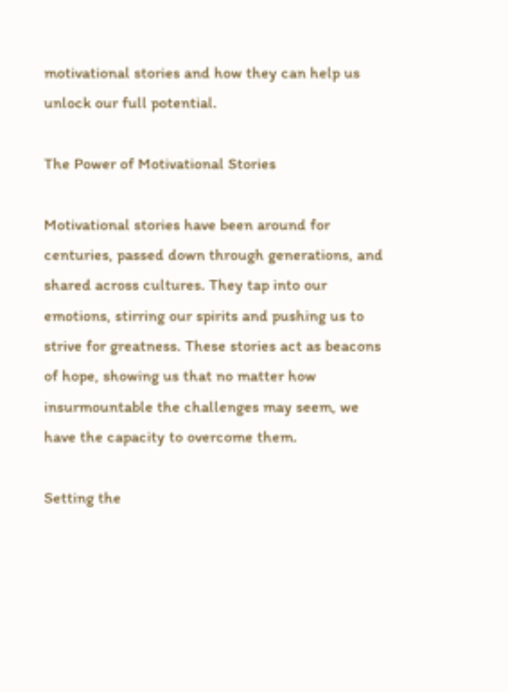motivational stories and how they can help us unlock our full potential.

The Power of Motivational Stories

Motivational stories have been around for centuries, passed down through generations, and shared across cultures. They tap into our emotions, stirring our spirits and pushing us to strive for greatness. These stories act as beacons of hope, showing us that no matter how insurmountable the challenges may seem, we have the capacity to overcome them.

Setting the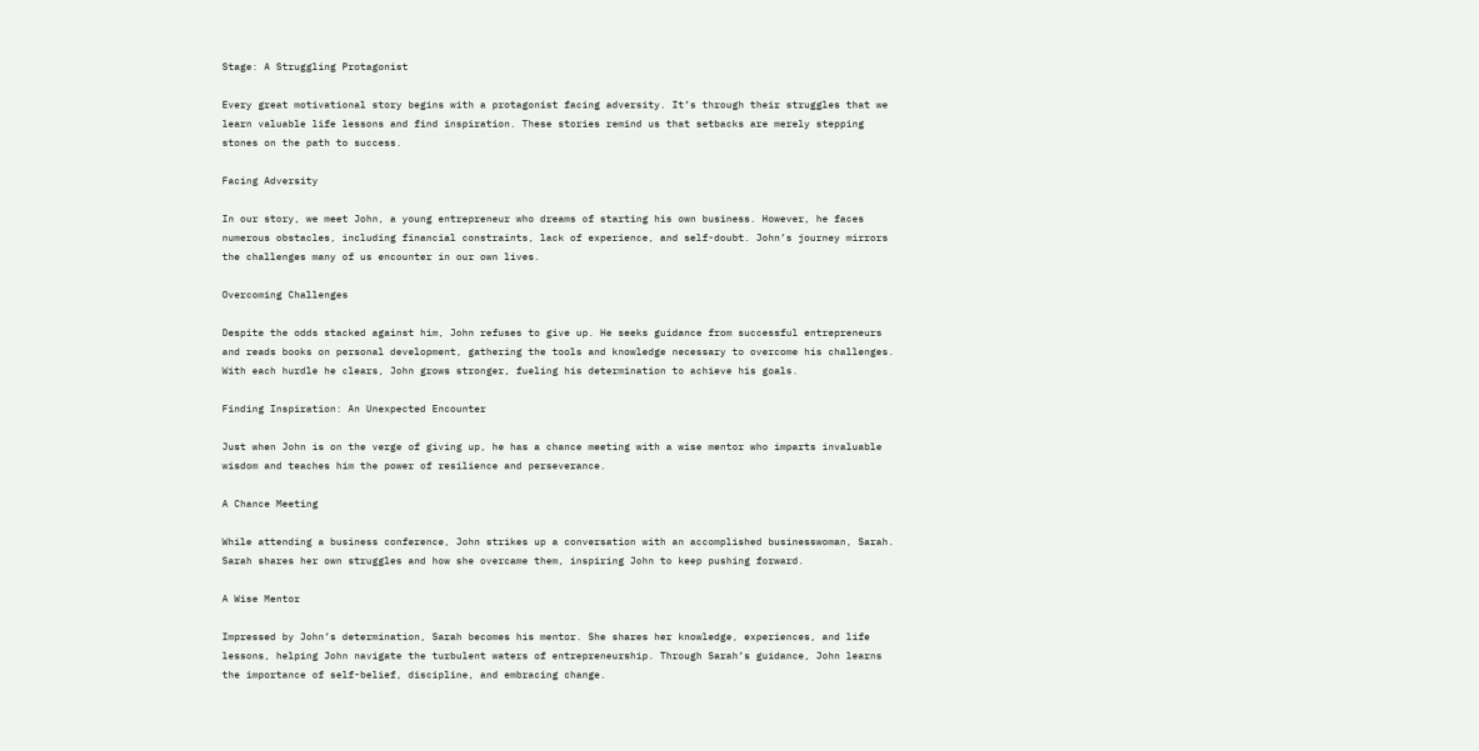Stage: A Struggling Protagonist

Every great motivational story begins with a protagonist facing adversity. It’s through their struggles that we learn valuable life lessons and find inspiration. These stories remind us that setbacks are merely stepping stones on the path to success.

Facing Adversity

In our story, we meet John, a young entrepreneur who dreams of starting his own business. However, he faces numerous obstacles, including financial constraints, lack of experience, and self-doubt. John’s journey mirrors the challenges many of us encounter in our own lives.

Overcoming Challenges

Despite the odds stacked against him, John refuses to give up. He seeks guidance from successful entrepreneurs and reads books on personal development, gathering the tools and knowledge necessary to overcome his challenges. With each hurdle he clears, John grows stronger, fueling his determination to achieve his goals.

Finding Inspiration: An Unexpected Encounter

Just when John is on the verge of giving up, he has a chance meeting with a wise mentor who imparts invaluable wisdom and teaches him the power of resilience and perseverance.

A Chance Meeting

While attending a business conference, John strikes up a conversation with an accomplished businesswoman, Sarah. Sarah shares her own struggles and how she overcame them, inspiring John to keep pushing forward.

A Wise Mentor

Impressed by John’s determination, Sarah becomes his mentor. She shares her knowledge, experiences, and life lessons, helping John navigate the turbulent waters of entrepreneurship. Through Sarah’s guidance, John learns the importance of self-belief, discipline, and embracing change.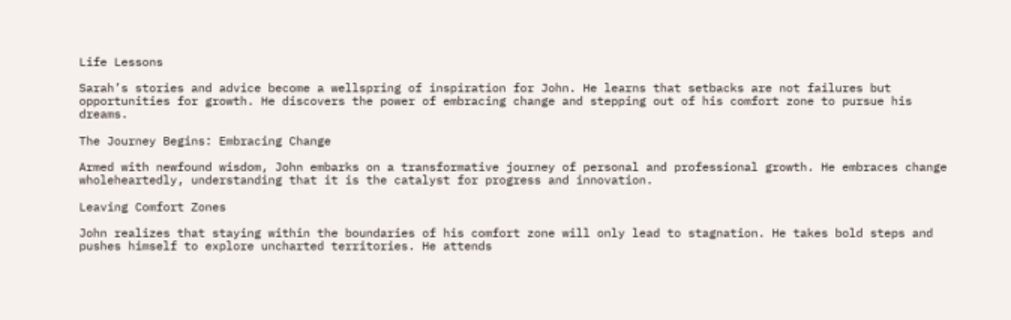Life Lessons

Sarah’s stories and advice become a wellspring of inspiration for John. He learns that setbacks are not failures but opportunities for growth. He discovers the power of embracing change and stepping out of his comfort zone to pursue his dreams.

The Journey Begins: Embracing Change

Armed with newfound wisdom, John embarks on a transformative journey of personal and professional growth. He embraces change wholeheartedly, understanding that it is the catalyst for progress and innovation.

Leaving Comfort Zones

John realizes that staying within the boundaries of his comfort zone will only lead to stagnation. He takes bold steps and pushes himself to explore uncharted territories. He attends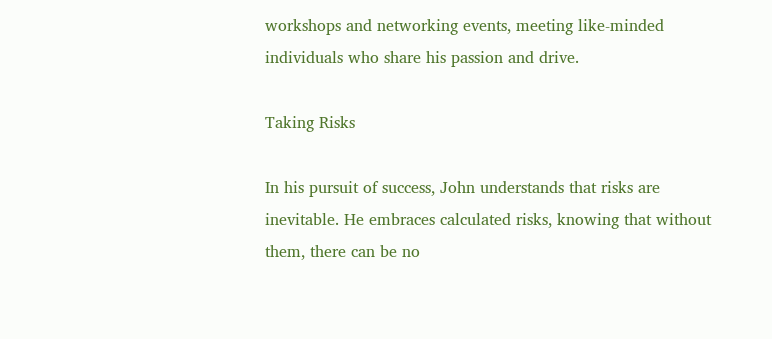workshops and networking events, meeting like-minded individuals who share his passion and drive.

Taking Risks

In his pursuit of success, John understands that risks are inevitable. He embraces calculated risks, knowing that without them, there can be no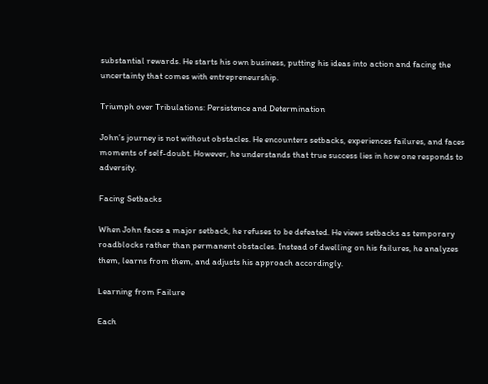substantial rewards. He starts his own business, putting his ideas into action and facing the uncertainty that comes with entrepreneurship.

Triumph over Tribulations: Persistence and Determination

John’s journey is not without obstacles. He encounters setbacks, experiences failures, and faces moments of self-doubt. However, he understands that true success lies in how one responds to adversity.

Facing Setbacks

When John faces a major setback, he refuses to be defeated. He views setbacks as temporary roadblocks rather than permanent obstacles. Instead of dwelling on his failures, he analyzes them, learns from them, and adjusts his approach accordingly.

Learning from Failure

Each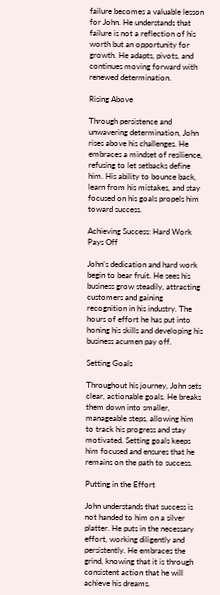failure becomes a valuable lesson for John. He understands that failure is not a reflection of his worth but an opportunity for growth. He adapts, pivots, and continues moving forward with renewed determination.

Rising Above

Through persistence and unwavering determination, John rises above his challenges. He embraces a mindset of resilience, refusing to let setbacks define him. His ability to bounce back, learn from his mistakes, and stay focused on his goals propels him toward success.

Achieving Success: Hard Work Pays Off

John’s dedication and hard work begin to bear fruit. He sees his business grow steadily, attracting customers and gaining recognition in his industry. The hours of effort he has put into honing his skills and developing his business acumen pay off.

Setting Goals

Throughout his journey, John sets clear, actionable goals. He breaks them down into smaller, manageable steps, allowing him to track his progress and stay motivated. Setting goals keeps him focused and ensures that he remains on the path to success.

Putting in the Effort

John understands that success is not handed to him on a silver platter. He puts in the necessary effort, working diligently and persistently. He embraces the grind, knowing that it is through consistent action that he will achieve his dreams.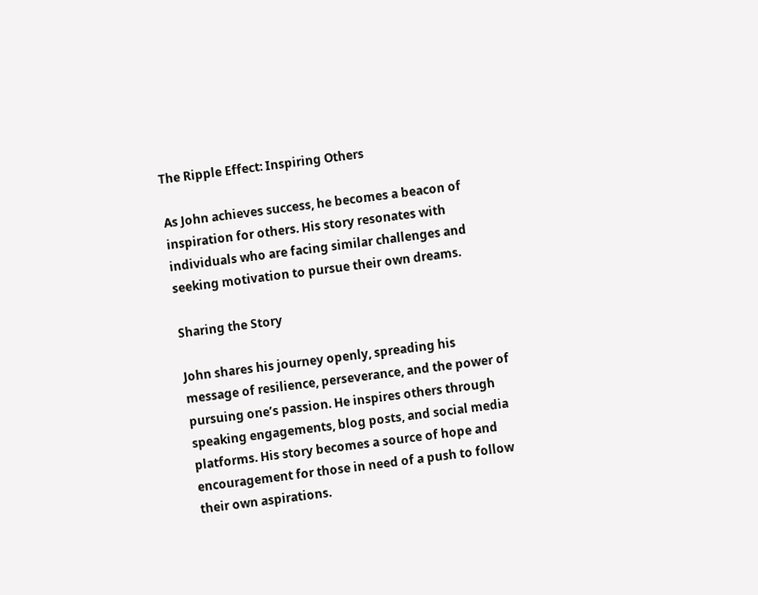The Ripple Effect: Inspiring Others

As John achieves success, he becomes a beacon of inspiration for others. His story resonates with individuals who are facing similar challenges and seeking motivation to pursue their own dreams.

Sharing the Story

John shares his journey openly, spreading his message of resilience, perseverance, and the power of pursuing one’s passion. He inspires others through speaking engagements, blog posts, and social media platforms. His story becomes a source of hope and encouragement for those in need of a push to follow their own aspirations.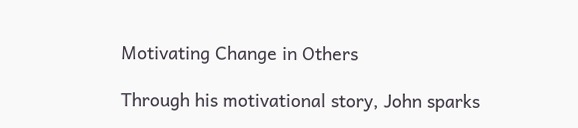Motivating Change in Others

Through his motivational story, John sparks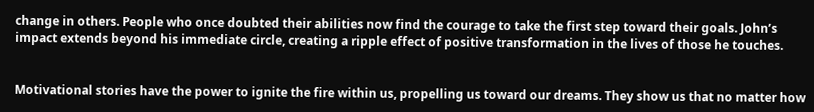change in others. People who once doubted their abilities now find the courage to take the first step toward their goals. John’s impact extends beyond his immediate circle, creating a ripple effect of positive transformation in the lives of those he touches.


Motivational stories have the power to ignite the fire within us, propelling us toward our dreams. They show us that no matter how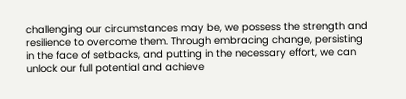challenging our circumstances may be, we possess the strength and resilience to overcome them. Through embracing change, persisting in the face of setbacks, and putting in the necessary effort, we can unlock our full potential and achieve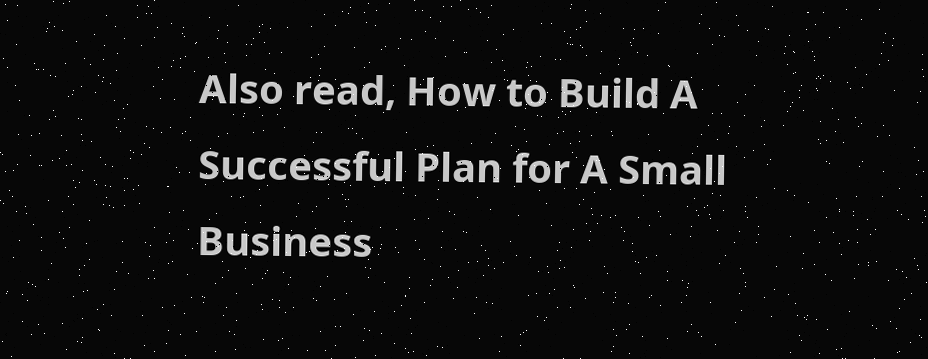Also read, How to Build A Successful Plan for A Small Business